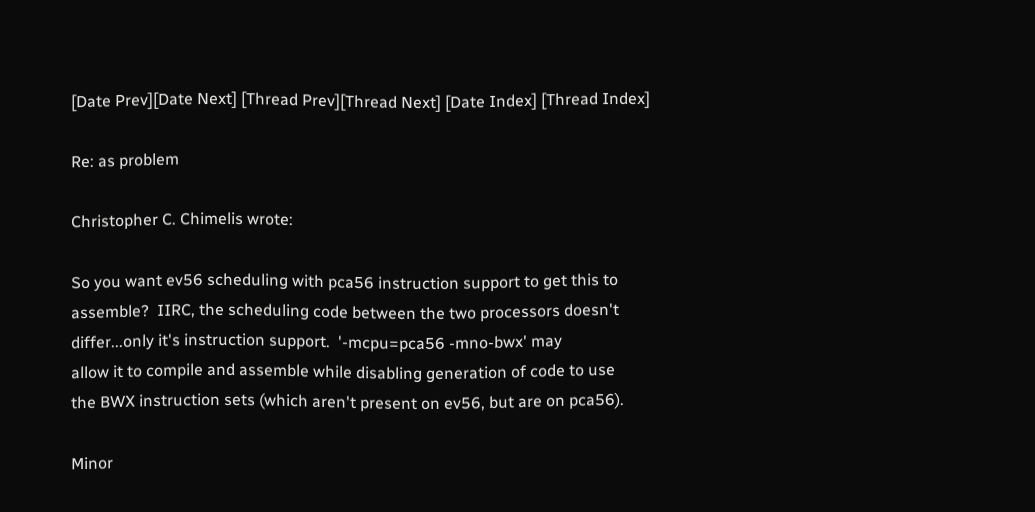[Date Prev][Date Next] [Thread Prev][Thread Next] [Date Index] [Thread Index]

Re: as problem

Christopher C. Chimelis wrote:

So you want ev56 scheduling with pca56 instruction support to get this to
assemble?  IIRC, the scheduling code between the two processors doesn't
differ...only it's instruction support.  '-mcpu=pca56 -mno-bwx' may
allow it to compile and assemble while disabling generation of code to use
the BWX instruction sets (which aren't present on ev56, but are on pca56).

Minor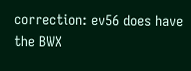correction: ev56 does have the BWX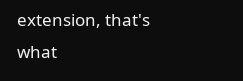extension, that's
what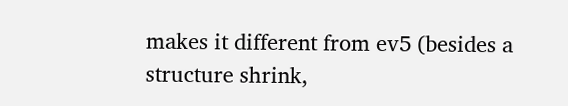makes it different from ev5 (besides a structure shrink,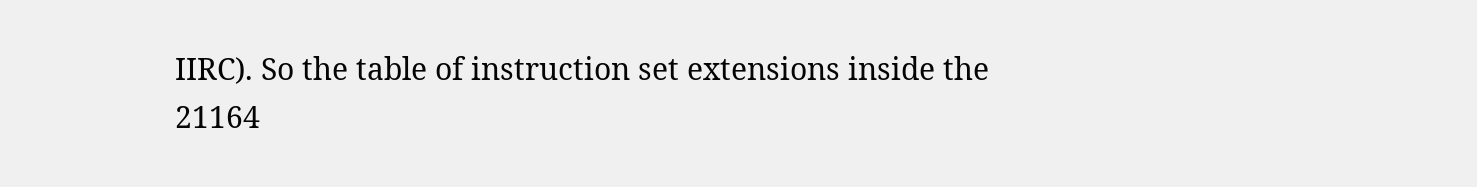IIRC). So the table of instruction set extensions inside the
21164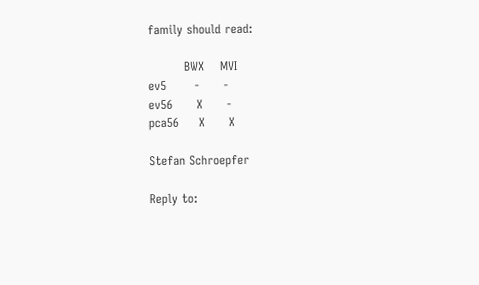family should read:

         BWX    MVI
ev5       -      -
ev56      X      -
pca56     X      X

Stefan Schroepfer

Reply to: